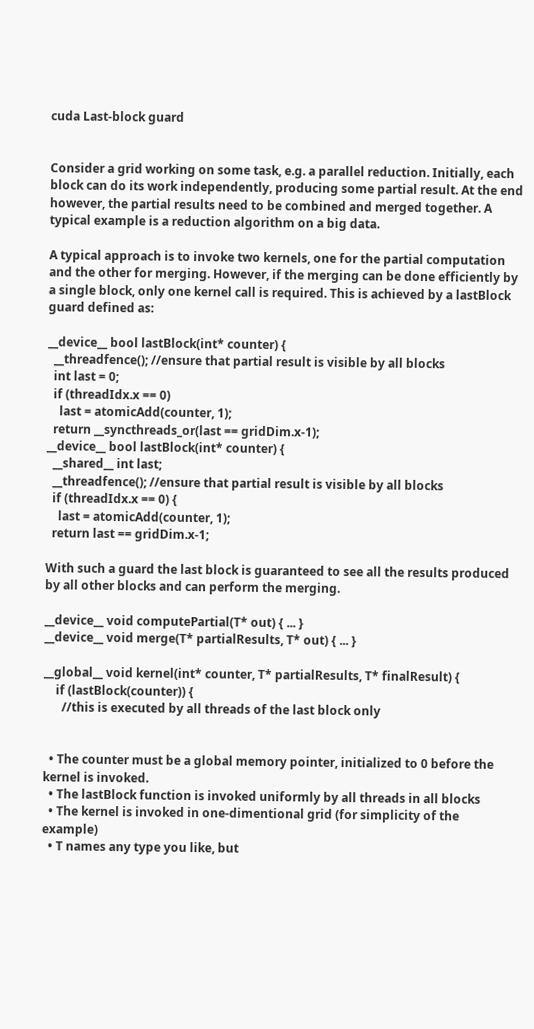cuda Last-block guard


Consider a grid working on some task, e.g. a parallel reduction. Initially, each block can do its work independently, producing some partial result. At the end however, the partial results need to be combined and merged together. A typical example is a reduction algorithm on a big data.

A typical approach is to invoke two kernels, one for the partial computation and the other for merging. However, if the merging can be done efficiently by a single block, only one kernel call is required. This is achieved by a lastBlock guard defined as:

__device__ bool lastBlock(int* counter) {
  __threadfence(); //ensure that partial result is visible by all blocks
  int last = 0;
  if (threadIdx.x == 0)
    last = atomicAdd(counter, 1);
  return __syncthreads_or(last == gridDim.x-1);
__device__ bool lastBlock(int* counter) {
  __shared__ int last;
  __threadfence(); //ensure that partial result is visible by all blocks
  if (threadIdx.x == 0) {
    last = atomicAdd(counter, 1);
  return last == gridDim.x-1;

With such a guard the last block is guaranteed to see all the results produced by all other blocks and can perform the merging.

__device__ void computePartial(T* out) { ... }
__device__ void merge(T* partialResults, T* out) { ... }

__global__ void kernel(int* counter, T* partialResults, T* finalResult) {
    if (lastBlock(counter)) {
      //this is executed by all threads of the last block only


  • The counter must be a global memory pointer, initialized to 0 before the kernel is invoked.
  • The lastBlock function is invoked uniformly by all threads in all blocks
  • The kernel is invoked in one-dimentional grid (for simplicity of the example)
  • T names any type you like, but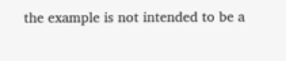the example is not intended to be a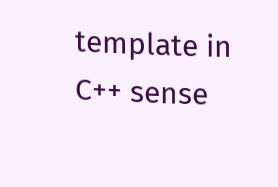template in C++ sense